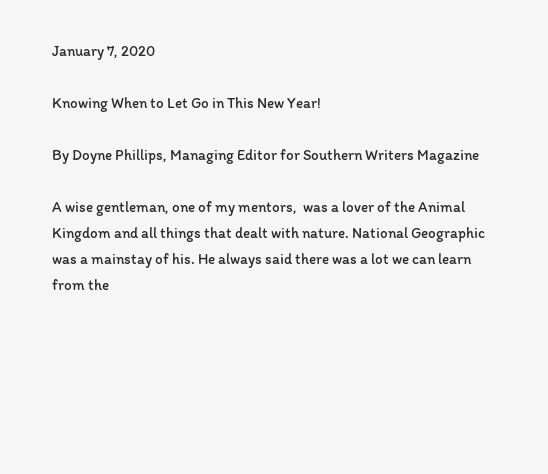January 7, 2020

Knowing When to Let Go in This New Year!

By Doyne Phillips, Managing Editor for Southern Writers Magazine

A wise gentleman, one of my mentors,  was a lover of the Animal Kingdom and all things that dealt with nature. National Geographic was a mainstay of his. He always said there was a lot we can learn from the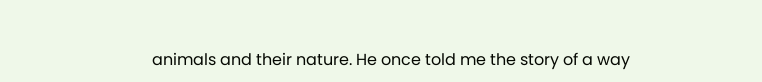animals and their nature. He once told me the story of a way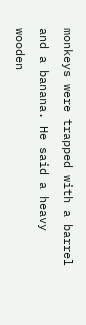monkeys were trapped with a barrel and a banana. He said a heavy wooden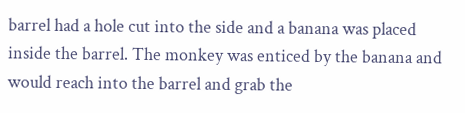barrel had a hole cut into the side and a banana was placed inside the barrel. The monkey was enticed by the banana and would reach into the barrel and grab the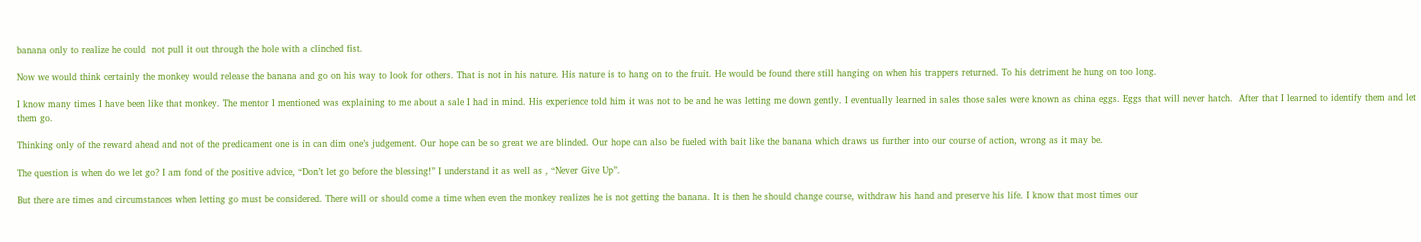banana only to realize he could  not pull it out through the hole with a clinched fist.

Now we would think certainly the monkey would release the banana and go on his way to look for others. That is not in his nature. His nature is to hang on to the fruit. He would be found there still hanging on when his trappers returned. To his detriment he hung on too long.

I know many times I have been like that monkey. The mentor I mentioned was explaining to me about a sale I had in mind. His experience told him it was not to be and he was letting me down gently. I eventually learned in sales those sales were known as china eggs. Eggs that will never hatch.  After that I learned to identify them and let them go.

Thinking only of the reward ahead and not of the predicament one is in can dim one’s judgement. Our hope can be so great we are blinded. Our hope can also be fueled with bait like the banana which draws us further into our course of action, wrong as it may be.

The question is when do we let go? I am fond of the positive advice, “Don’t let go before the blessing!” I understand it as well as , “Never Give Up”.

But there are times and circumstances when letting go must be considered. There will or should come a time when even the monkey realizes he is not getting the banana. It is then he should change course, withdraw his hand and preserve his life. I know that most times our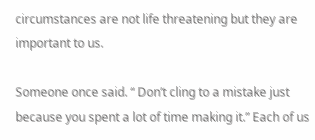circumstances are not life threatening but they are important to us.

Someone once said. “ Don’t cling to a mistake just because you spent a lot of time making it.” Each of us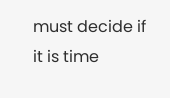must decide if it is time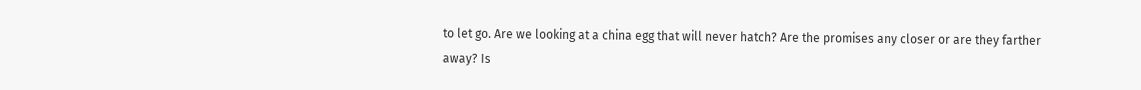to let go. Are we looking at a china egg that will never hatch? Are the promises any closer or are they farther away? Is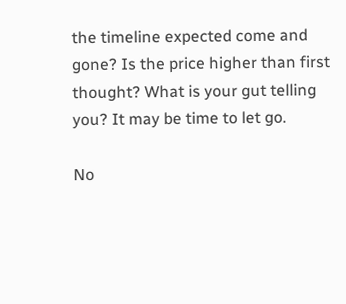the timeline expected come and gone? Is the price higher than first thought? What is your gut telling you? It may be time to let go.

No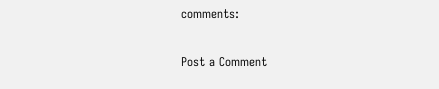comments:

Post a Comment